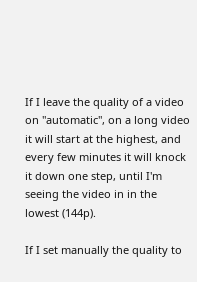If I leave the quality of a video on "automatic", on a long video it will start at the highest, and every few minutes it will knock it down one step, until I'm seeing the video in in the lowest (144p).

If I set manually the quality to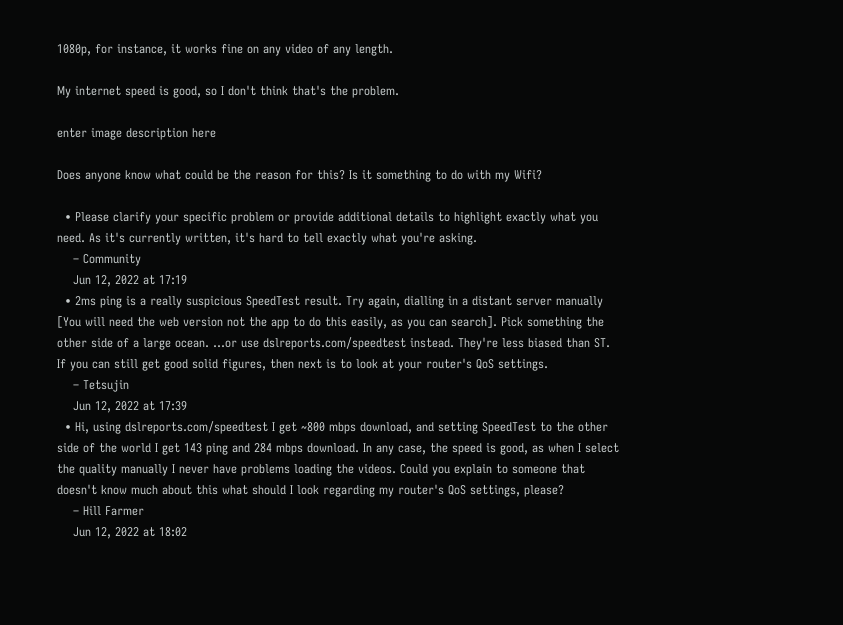1080p, for instance, it works fine on any video of any length.

My internet speed is good, so I don't think that's the problem.

enter image description here

Does anyone know what could be the reason for this? Is it something to do with my Wifi?

  • Please clarify your specific problem or provide additional details to highlight exactly what you need. As it's currently written, it's hard to tell exactly what you're asking.
    – Community
    Jun 12, 2022 at 17:19
  • 2ms ping is a really suspicious SpeedTest result. Try again, dialling in a distant server manually [You will need the web version not the app to do this easily, as you can search]. Pick something the other side of a large ocean. …or use dslreports.com/speedtest instead. They're less biased than ST. If you can still get good solid figures, then next is to look at your router's QoS settings.
    – Tetsujin
    Jun 12, 2022 at 17:39
  • Hi, using dslreports.com/speedtest I get ~800 mbps download, and setting SpeedTest to the other side of the world I get 143 ping and 284 mbps download. In any case, the speed is good, as when I select the quality manually I never have problems loading the videos. Could you explain to someone that doesn't know much about this what should I look regarding my router's QoS settings, please?
    – Hill Farmer
    Jun 12, 2022 at 18:02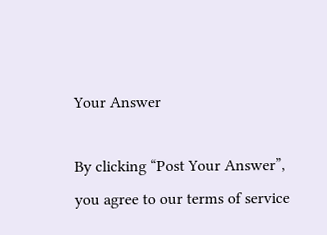Your Answer

By clicking “Post Your Answer”, you agree to our terms of service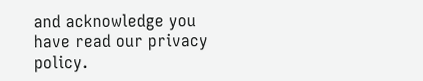and acknowledge you have read our privacy policy.